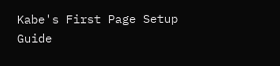Kabe's First Page Setup Guide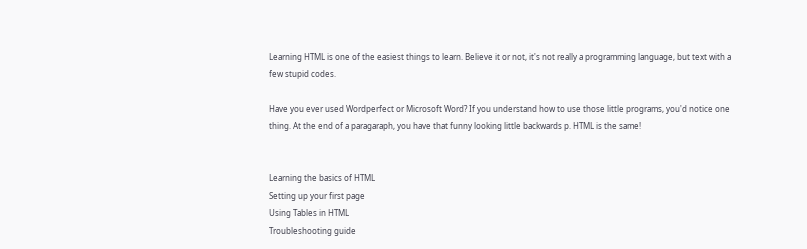Learning HTML is one of the easiest things to learn. Believe it or not, it's not really a programming language, but text with a few stupid codes.

Have you ever used Wordperfect or Microsoft Word? If you understand how to use those little programs, you'd notice one thing. At the end of a paragaraph, you have that funny looking little backwards p. HTML is the same!


Learning the basics of HTML
Setting up your first page
Using Tables in HTML
Troubleshooting guide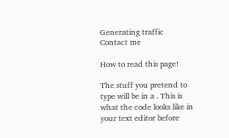Generating traffic
Contact me

How to read this page!

The stuff you pretend to type will be in a . This is what the code looks like in your text editor before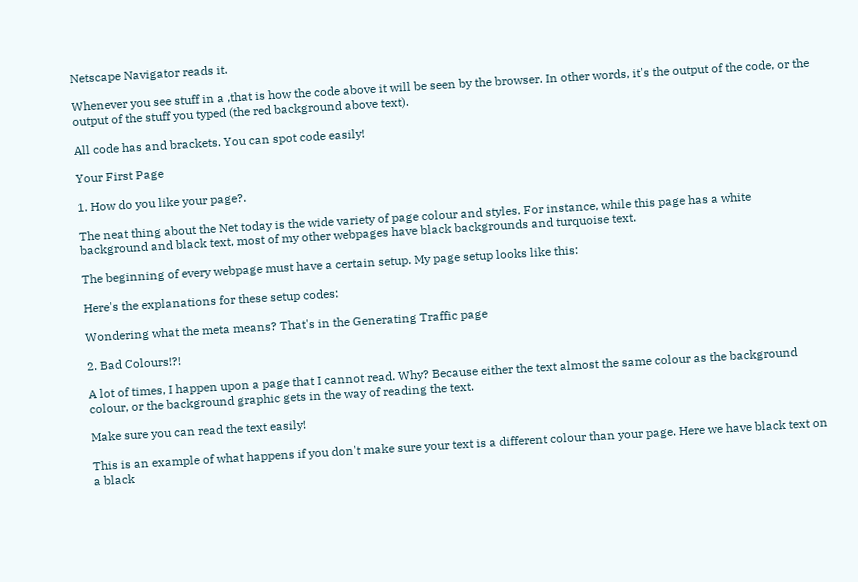Netscape Navigator reads it.

Whenever you see stuff in a ,that is how the code above it will be seen by the browser. In other words, it's the output of the code, or the output of the stuff you typed (the red background above text).

All code has and brackets. You can spot code easily!

Your First Page

1. How do you like your page?.

The neat thing about the Net today is the wide variety of page colour and styles. For instance, while this page has a white background and black text, most of my other webpages have black backgrounds and turquoise text.

The beginning of every webpage must have a certain setup. My page setup looks like this:

Here's the explanations for these setup codes:

Wondering what the meta means? That's in the Generating Traffic page

2. Bad Colours!?!

A lot of times, I happen upon a page that I cannot read. Why? Because either the text almost the same colour as the background colour, or the background graphic gets in the way of reading the text.

Make sure you can read the text easily!

This is an example of what happens if you don't make sure your text is a different colour than your page. Here we have black text on a black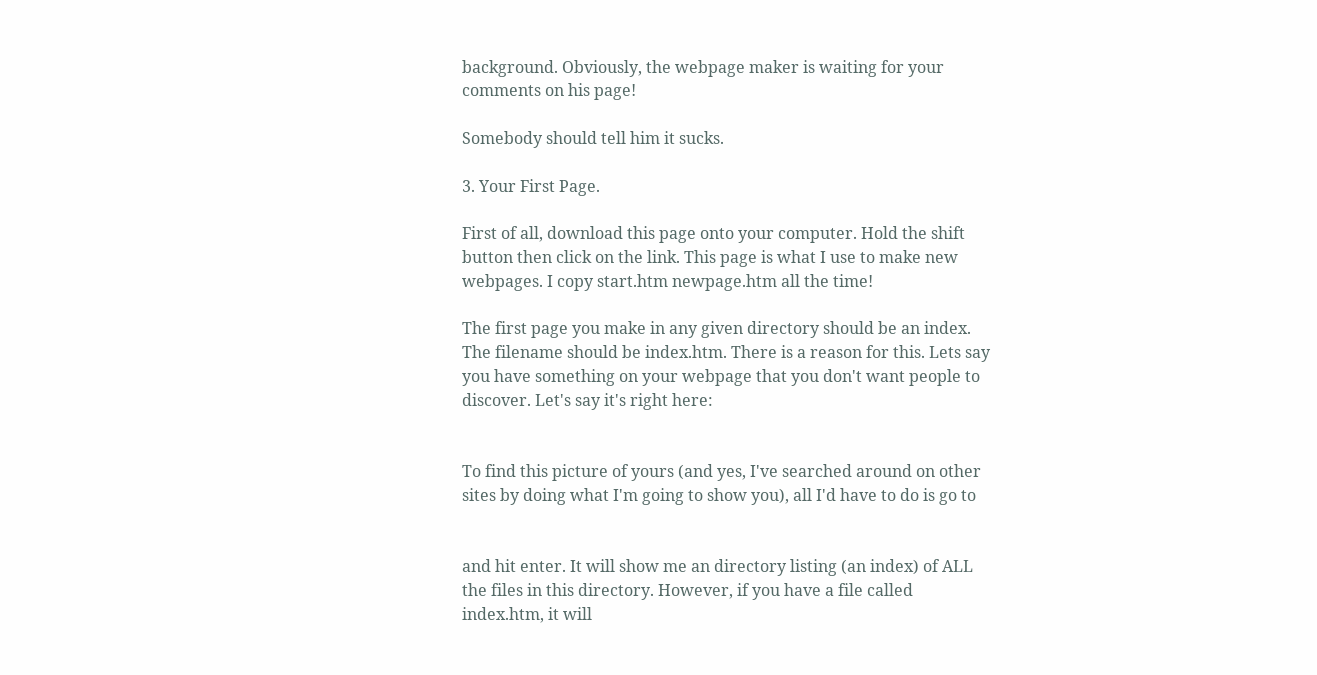background. Obviously, the webpage maker is waiting for your comments on his page!

Somebody should tell him it sucks.

3. Your First Page.

First of all, download this page onto your computer. Hold the shift button then click on the link. This page is what I use to make new webpages. I copy start.htm newpage.htm all the time!

The first page you make in any given directory should be an index. The filename should be index.htm. There is a reason for this. Lets say you have something on your webpage that you don't want people to discover. Let's say it's right here:


To find this picture of yours (and yes, I've searched around on other sites by doing what I'm going to show you), all I'd have to do is go to


and hit enter. It will show me an directory listing (an index) of ALL the files in this directory. However, if you have a file called index.htm, it will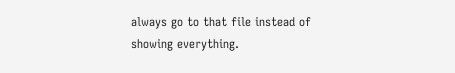always go to that file instead of showing everything.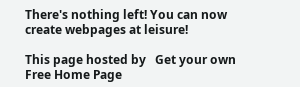There's nothing left! You can now create webpages at leisure!

This page hosted by   Get your own Free Home Page